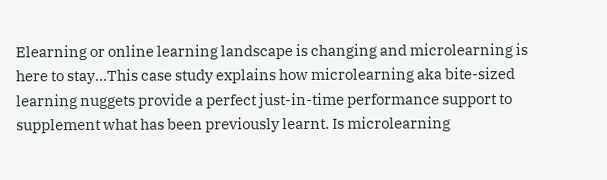Elearning or online learning landscape is changing and microlearning is here to stay…This case study explains how microlearning aka bite-sized learning nuggets provide a perfect just-in-time performance support to supplement what has been previously learnt. Is microlearning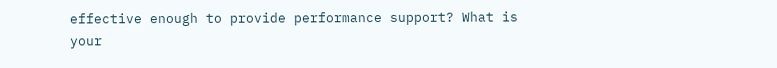effective enough to provide performance support? What is your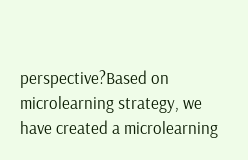perspective?Based on microlearning strategy, we have created a microlearning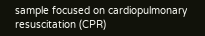sample focused on cardiopulmonary resuscitation (CPR)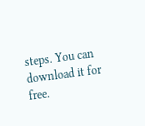steps. You can download it for free.